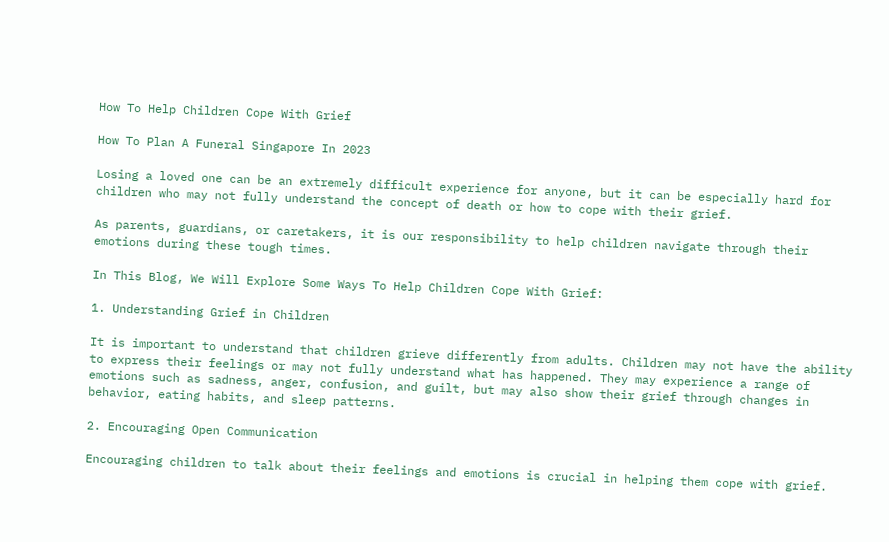How To Help Children Cope With Grief

How To Plan A Funeral Singapore In 2023

Losing a loved one can be an extremely difficult experience for anyone, but it can be especially hard for children who may not fully understand the concept of death or how to cope with their grief.

As parents, guardians, or caretakers, it is our responsibility to help children navigate through their emotions during these tough times.

In This Blog, We Will Explore Some Ways To Help Children Cope With Grief:

1. Understanding Grief in Children

It is important to understand that children grieve differently from adults. Children may not have the ability to express their feelings or may not fully understand what has happened. They may experience a range of emotions such as sadness, anger, confusion, and guilt, but may also show their grief through changes in behavior, eating habits, and sleep patterns.

2. Encouraging Open Communication

Encouraging children to talk about their feelings and emotions is crucial in helping them cope with grief.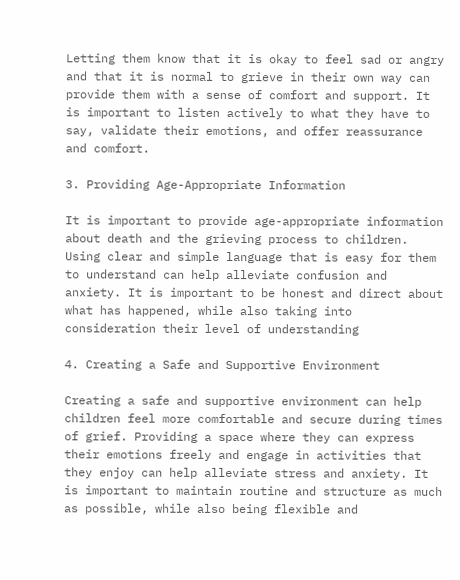Letting them know that it is okay to feel sad or angry and that it is normal to grieve in their own way can provide them with a sense of comfort and support. It is important to listen actively to what they have to say, validate their emotions, and offer reassurance and comfort.

3. Providing Age-Appropriate Information

It is important to provide age-appropriate information about death and the grieving process to children. Using clear and simple language that is easy for them to understand can help alleviate confusion and anxiety. It is important to be honest and direct about what has happened, while also taking into consideration their level of understanding

4. Creating a Safe and Supportive Environment

Creating a safe and supportive environment can help children feel more comfortable and secure during times of grief. Providing a space where they can express their emotions freely and engage in activities that they enjoy can help alleviate stress and anxiety. It is important to maintain routine and structure as much as possible, while also being flexible and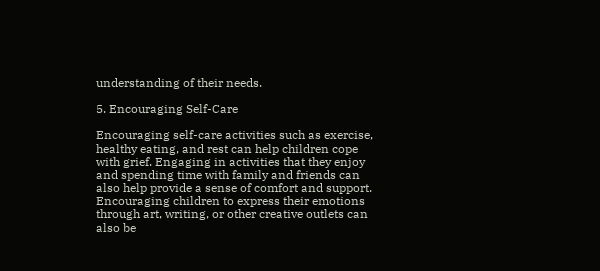understanding of their needs.

5. Encouraging Self-Care

Encouraging self-care activities such as exercise, healthy eating, and rest can help children cope with grief. Engaging in activities that they enjoy and spending time with family and friends can also help provide a sense of comfort and support. Encouraging children to express their emotions through art, writing, or other creative outlets can also be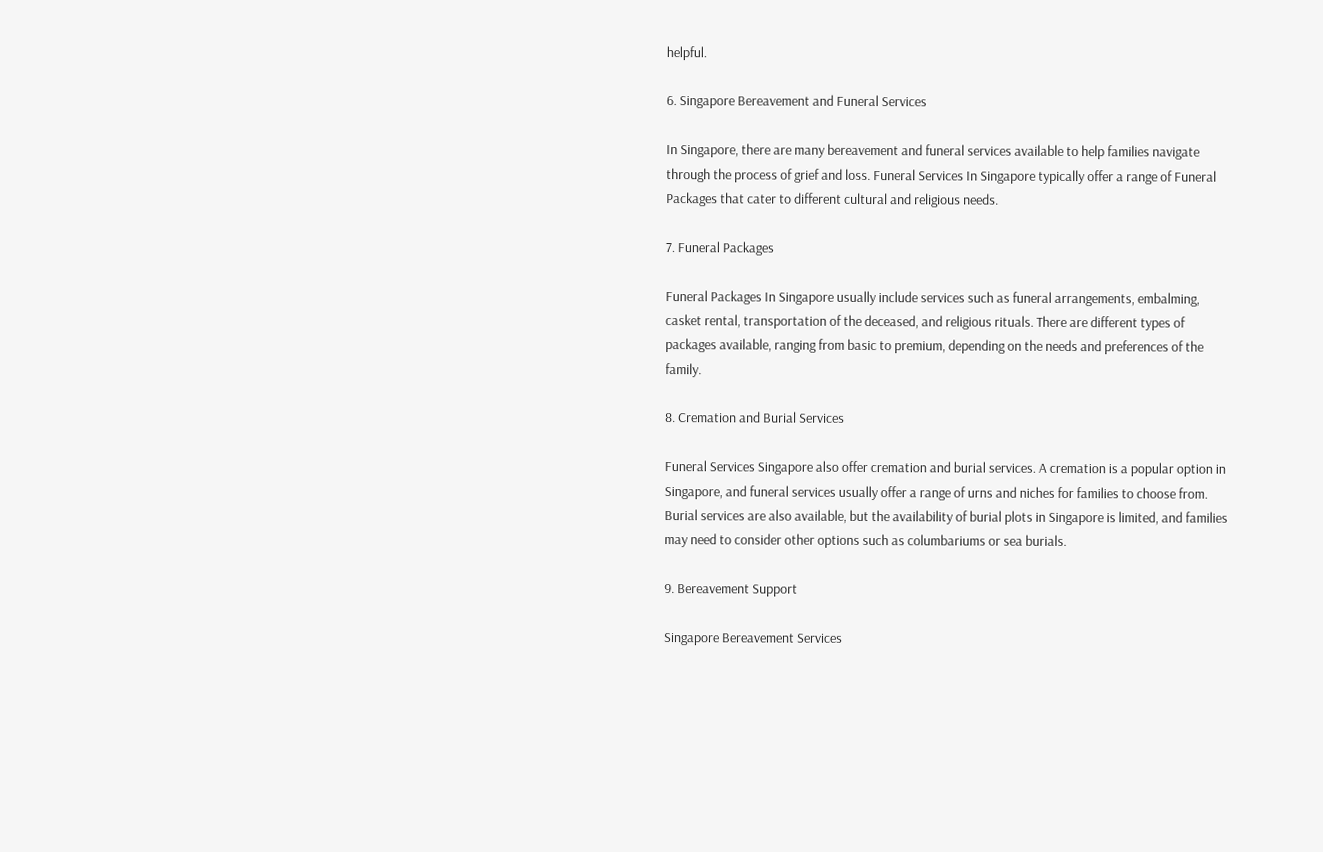helpful.

6. Singapore Bereavement and Funeral Services

In Singapore, there are many bereavement and funeral services available to help families navigate through the process of grief and loss. Funeral Services In Singapore typically offer a range of Funeral Packages that cater to different cultural and religious needs.

7. Funeral Packages

Funeral Packages In Singapore usually include services such as funeral arrangements, embalming, casket rental, transportation of the deceased, and religious rituals. There are different types of packages available, ranging from basic to premium, depending on the needs and preferences of the family.

8. Cremation and Burial Services

Funeral Services Singapore also offer cremation and burial services. A cremation is a popular option in Singapore, and funeral services usually offer a range of urns and niches for families to choose from. Burial services are also available, but the availability of burial plots in Singapore is limited, and families may need to consider other options such as columbariums or sea burials.

9. Bereavement Support

Singapore Bereavement Services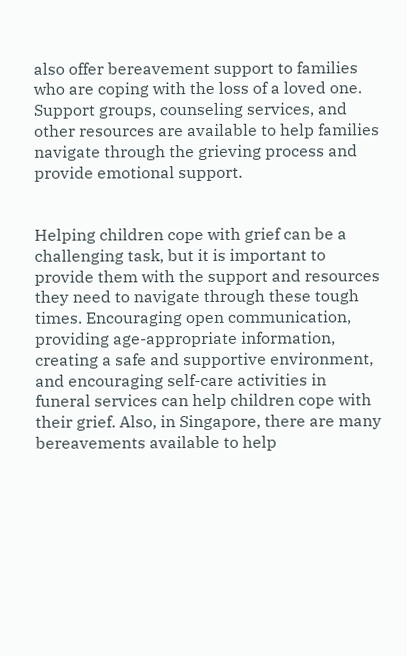also offer bereavement support to families who are coping with the loss of a loved one. Support groups, counseling services, and other resources are available to help families navigate through the grieving process and provide emotional support.


Helping children cope with grief can be a challenging task, but it is important to provide them with the support and resources they need to navigate through these tough times. Encouraging open communication, providing age-appropriate information, creating a safe and supportive environment, and encouraging self-care activities in funeral services can help children cope with their grief. Also, in Singapore, there are many bereavements available to help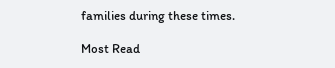families during these times.

Most Read